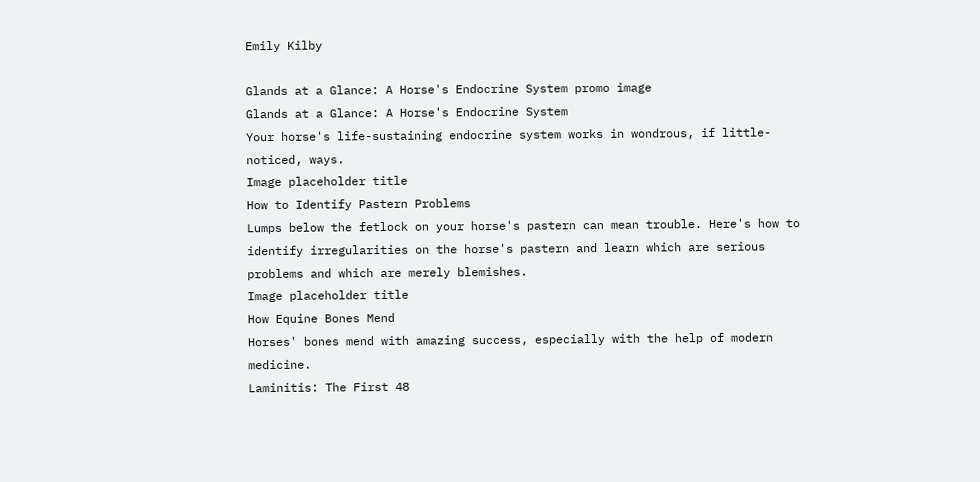Emily Kilby

Glands at a Glance: A Horse's Endocrine System promo image
Glands at a Glance: A Horse's Endocrine System
Your horse's life-sustaining endocrine system works in wondrous, if little-noticed, ways.
Image placeholder title
How to Identify Pastern Problems
Lumps below the fetlock on your horse's pastern can mean trouble. Here's how to identify irregularities on the horse's pastern and learn which are serious problems and which are merely blemishes.
Image placeholder title
How Equine Bones Mend
Horses' bones mend with amazing success, especially with the help of modern medicine.
Laminitis: The First 48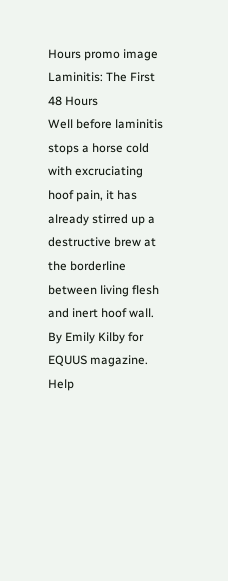Hours promo image
Laminitis: The First 48 Hours
Well before laminitis stops a horse cold with excruciating hoof pain, it has already stirred up a destructive brew at the borderline between living flesh and inert hoof wall. By Emily Kilby for EQUUS magazine.
Help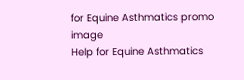for Equine Asthmatics promo image
Help for Equine Asthmatics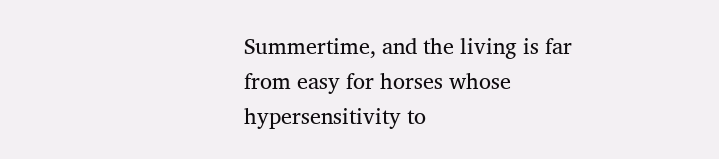Summertime, and the living is far from easy for horses whose hypersensitivity to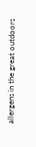allergens in the great outdoors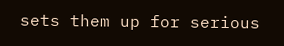sets them up for serious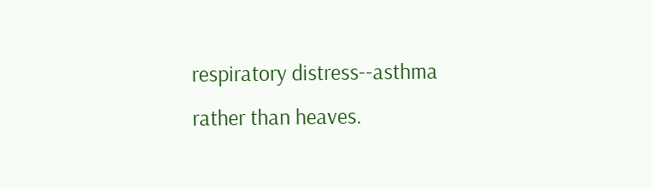respiratory distress--asthma rather than heaves.